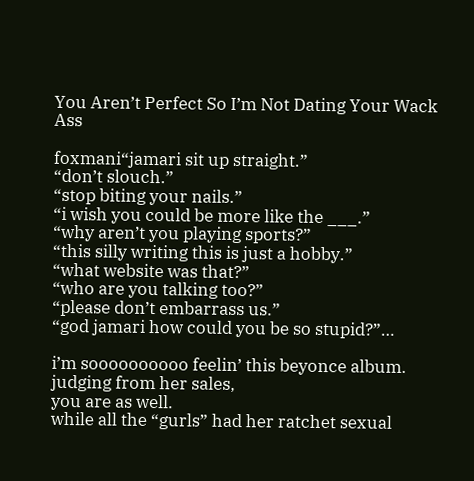You Aren’t Perfect So I’m Not Dating Your Wack Ass

foxmani“jamari sit up straight.”
“don’t slouch.”
“stop biting your nails.”
“i wish you could be more like the ___.”
“why aren’t you playing sports?”
“this silly writing this is just a hobby.”
“what website was that?”
“who are you talking too?”
“please don’t embarrass us.”
“god jamari how could you be so stupid?”…

i’m soooooooooo feelin’ this beyonce album.
judging from her sales,
you are as well.
while all the “gurls” had her ratchet sexual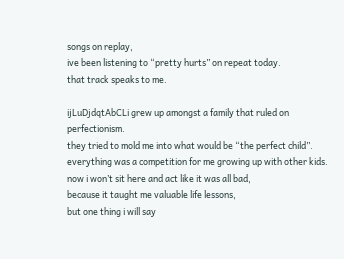songs on replay,
ive been listening to “pretty hurts” on repeat today.
that track speaks to me.

ijLuDjdqtAbCLi grew up amongst a family that ruled on perfectionism.
they tried to mold me into what would be “the perfect child”.
everything was a competition for me growing up with other kids.
now i won’t sit here and act like it was all bad,
because it taught me valuable life lessons,
but one thing i will say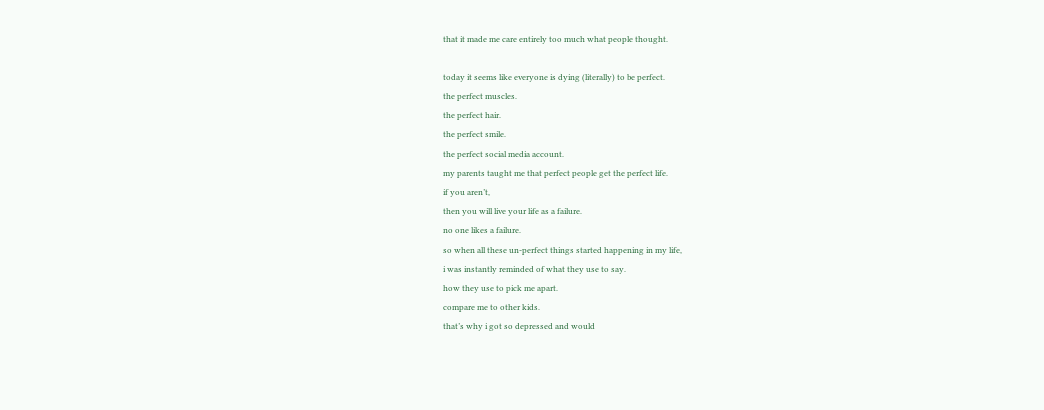that it made me care entirely too much what people thought.

today it seems like everyone is dying (literally) to be perfect.
the perfect muscles.
the perfect hair.
the perfect smile.
the perfect social media account.
my parents taught me that perfect people get the perfect life.
if you aren’t,
then you will live your life as a failure.
no one likes a failure.
so when all these un-perfect things started happening in my life,
i was instantly reminded of what they use to say.
how they use to pick me apart.
compare me to other kids.
that’s why i got so depressed and would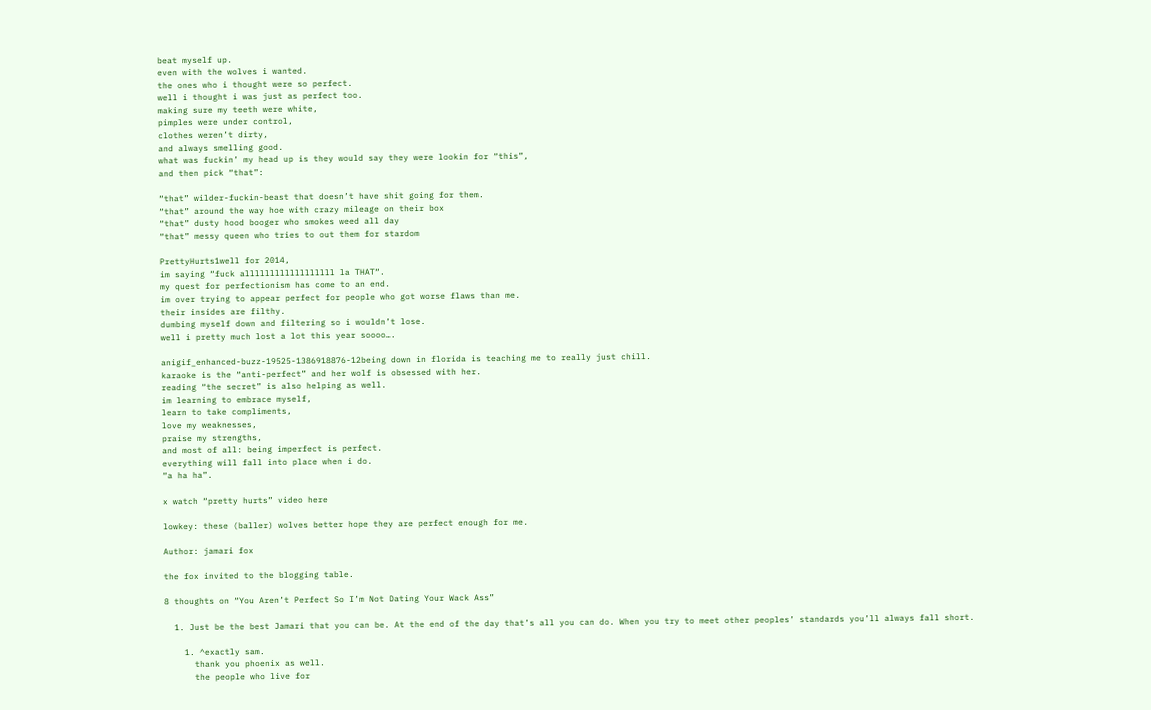beat myself up.
even with the wolves i wanted.
the ones who i thought were so perfect.
well i thought i was just as perfect too.
making sure my teeth were white,
pimples were under control,
clothes weren’t dirty,
and always smelling good.
what was fuckin’ my head up is they would say they were lookin for “this”,
and then pick “that”:

“that” wilder-fuckin-beast that doesn’t have shit going for them.
“that” around the way hoe with crazy mileage on their box
“that” dusty hood booger who smokes weed all day
“that” messy queen who tries to out them for stardom

PrettyHurts1well for 2014,
im saying “fuck allllllllllllllllll la THAT“.
my quest for perfectionism has come to an end.
im over trying to appear perfect for people who got worse flaws than me.
their insides are filthy.
dumbing myself down and filtering so i wouldn’t lose.
well i pretty much lost a lot this year soooo….

anigif_enhanced-buzz-19525-1386918876-12being down in florida is teaching me to really just chill.
karaoke is the “anti-perfect” and her wolf is obsessed with her.
reading “the secret” is also helping as well.
im learning to embrace myself,
learn to take compliments,
love my weaknesses,
praise my strengths,
and most of all: being imperfect is perfect.
everything will fall into place when i do.
“a ha ha”.

x watch “pretty hurts” video here

lowkey: these (baller) wolves better hope they are perfect enough for me.

Author: jamari fox

the fox invited to the blogging table.

8 thoughts on “You Aren’t Perfect So I’m Not Dating Your Wack Ass”

  1. Just be the best Jamari that you can be. At the end of the day that’s all you can do. When you try to meet other peoples’ standards you’ll always fall short.

    1. ^exactly sam.
      thank you phoenix as well.
      the people who live for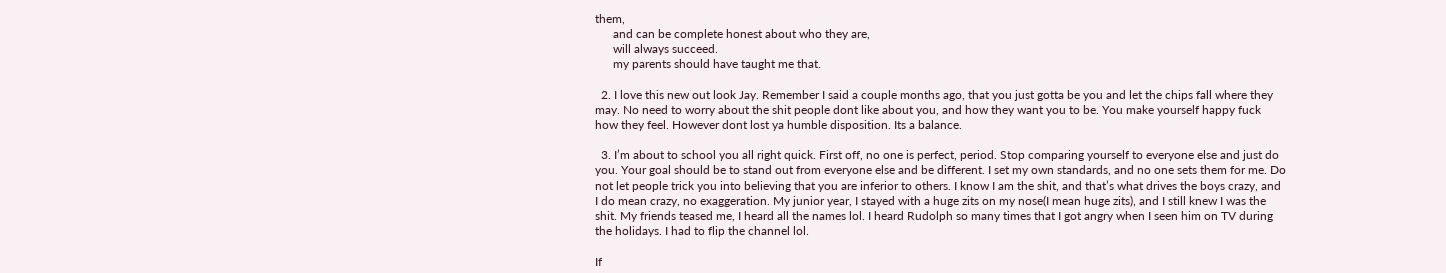them,
      and can be complete honest about who they are,
      will always succeed.
      my parents should have taught me that.

  2. I love this new out look Jay. Remember I said a couple months ago, that you just gotta be you and let the chips fall where they may. No need to worry about the shit people dont like about you, and how they want you to be. You make yourself happy fuck how they feel. However dont lost ya humble disposition. Its a balance.

  3. I’m about to school you all right quick. First off, no one is perfect, period. Stop comparing yourself to everyone else and just do you. Your goal should be to stand out from everyone else and be different. I set my own standards, and no one sets them for me. Do not let people trick you into believing that you are inferior to others. I know I am the shit, and that’s what drives the boys crazy, and I do mean crazy, no exaggeration. My junior year, I stayed with a huge zits on my nose(I mean huge zits), and I still knew I was the shit. My friends teased me, I heard all the names lol. I heard Rudolph so many times that I got angry when I seen him on TV during the holidays. I had to flip the channel lol.

If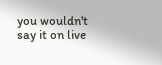you wouldn't say it on live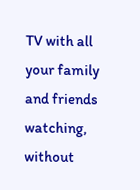TV with all your family and friends watching, without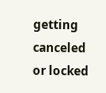getting canceled or locked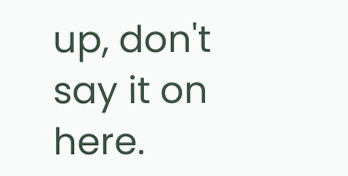up, don't say it on here.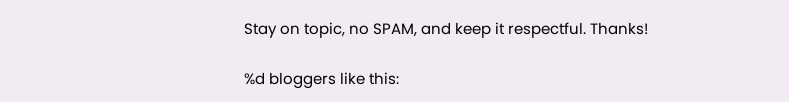Stay on topic, no SPAM, and keep it respectful. Thanks!

%d bloggers like this: